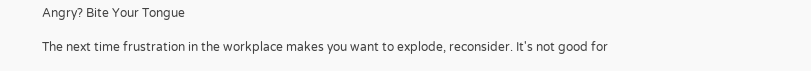Angry? Bite Your Tongue

The next time frustration in the workplace makes you want to explode, reconsider. It's not good for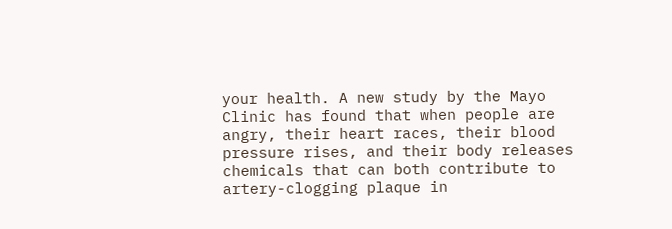your health. A new study by the Mayo Clinic has found that when people are angry, their heart races, their blood pressure rises, and their body releases chemicals that can both contribute to artery-clogging plaque in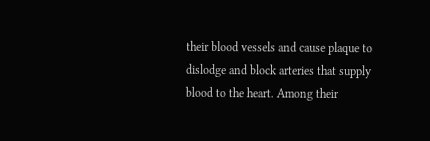their blood vessels and cause plaque to dislodge and block arteries that supply blood to the heart. Among their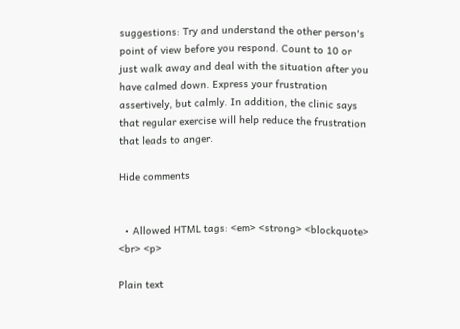suggestions: Try and understand the other person's point of view before you respond. Count to 10 or just walk away and deal with the situation after you have calmed down. Express your frustration assertively, but calmly. In addition, the clinic says that regular exercise will help reduce the frustration that leads to anger.

Hide comments


  • Allowed HTML tags: <em> <strong> <blockquote> <br> <p>

Plain text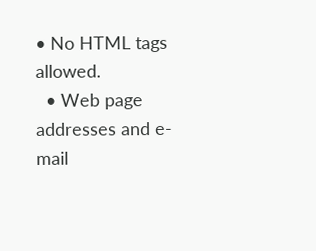• No HTML tags allowed.
  • Web page addresses and e-mail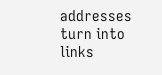addresses turn into links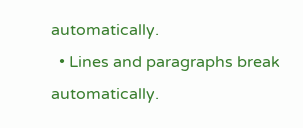automatically.
  • Lines and paragraphs break automatically.